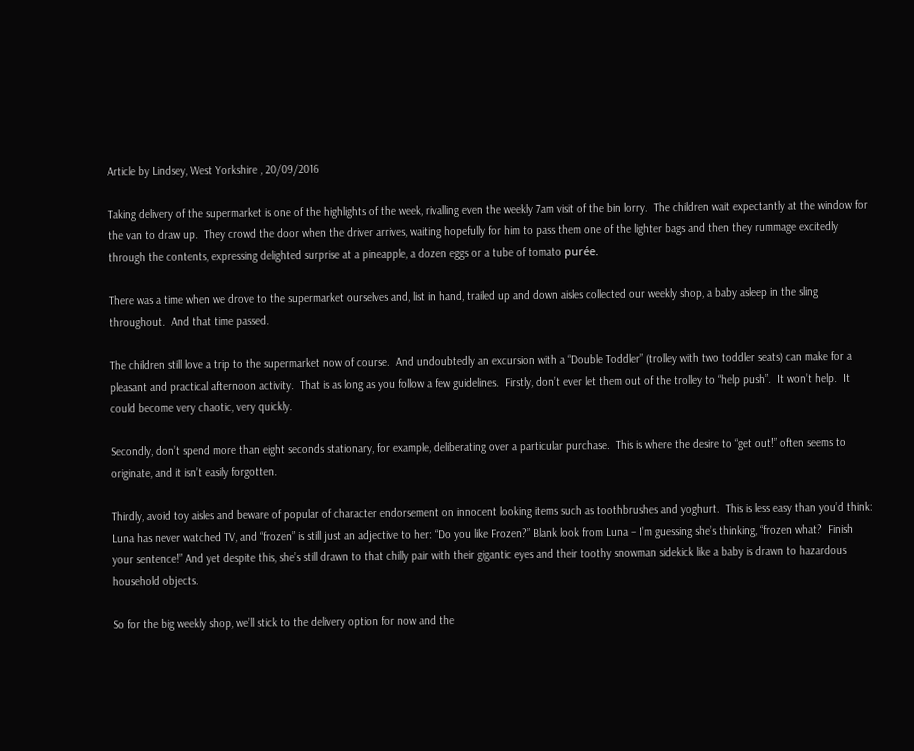Article by Lindsey, West Yorkshire , 20/09/2016

Taking delivery of the supermarket is one of the highlights of the week, rivalling even the weekly 7am visit of the bin lorry.  The children wait expectantly at the window for the van to draw up.  They crowd the door when the driver arrives, waiting hopefully for him to pass them one of the lighter bags and then they rummage excitedly through the contents, expressing delighted surprise at a pineapple, a dozen eggs or a tube of tomato purée.

There was a time when we drove to the supermarket ourselves and, list in hand, trailed up and down aisles collected our weekly shop, a baby asleep in the sling throughout.  And that time passed.

The children still love a trip to the supermarket now of course.  And undoubtedly an excursion with a “Double Toddler” (trolley with two toddler seats) can make for a pleasant and practical afternoon activity.  That is as long as you follow a few guidelines.  Firstly, don’t ever let them out of the trolley to “help push”.  It won’t help.  It could become very chaotic, very quickly.

Secondly, don’t spend more than eight seconds stationary, for example, deliberating over a particular purchase.  This is where the desire to “get out!” often seems to originate, and it isn’t easily forgotten.

Thirdly, avoid toy aisles and beware of popular of character endorsement on innocent looking items such as toothbrushes and yoghurt.  This is less easy than you’d think: Luna has never watched TV, and “frozen” is still just an adjective to her: “Do you like Frozen?” Blank look from Luna – I’m guessing she’s thinking, “frozen what?  Finish your sentence!” And yet despite this, she’s still drawn to that chilly pair with their gigantic eyes and their toothy snowman sidekick like a baby is drawn to hazardous household objects.

So for the big weekly shop, we’ll stick to the delivery option for now and the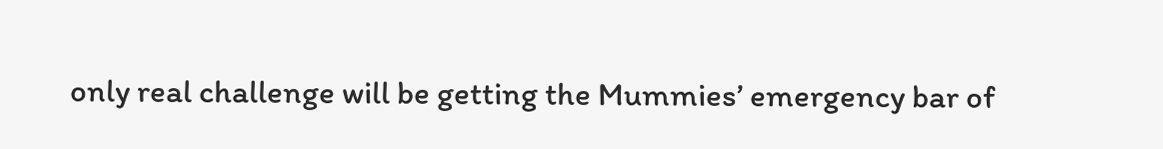only real challenge will be getting the Mummies’ emergency bar of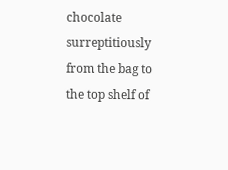chocolate surreptitiously from the bag to the top shelf of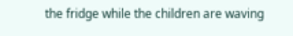the fridge while the children are waving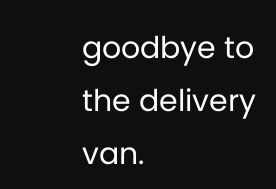goodbye to the delivery van.